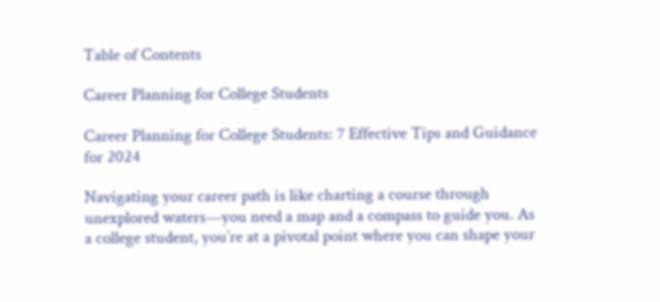Table of Contents

Career Planning for College Students

Career Planning for College Students: 7 Effective Tips and Guidance for 2024

Navigating your career path is like charting a course through unexplored waters—you need a map and a compass to guide you. As a college student, you’re at a pivotal point where you can shape your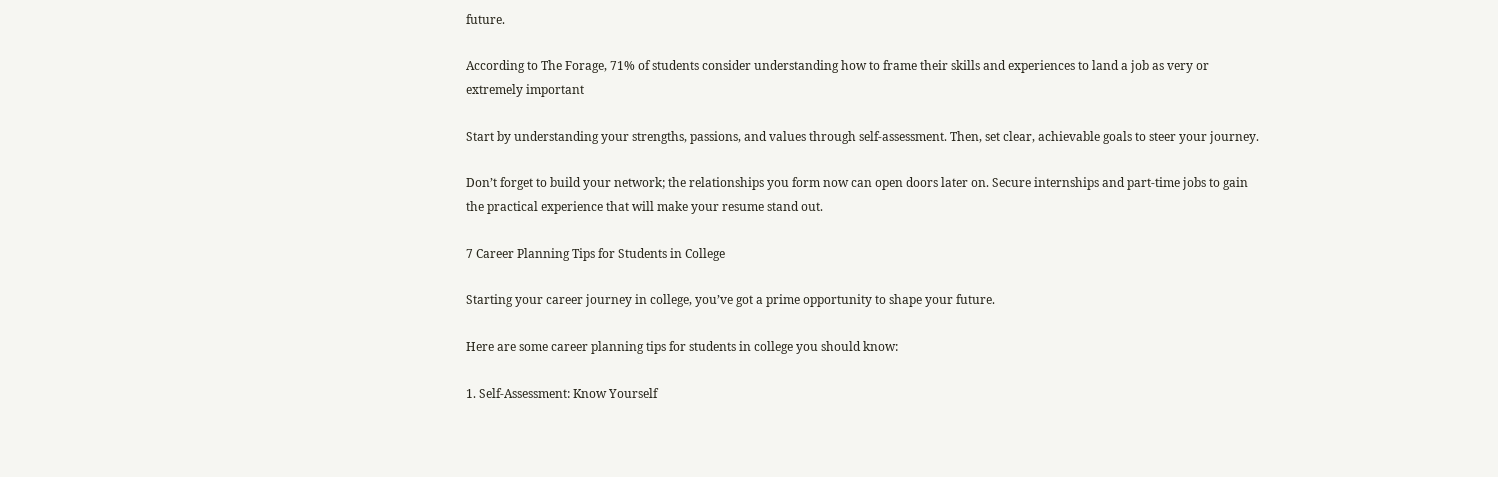future.

According to The Forage, 71% of students consider understanding how to frame their skills and experiences to land a job as very or extremely important

Start by understanding your strengths, passions, and values through self-assessment. Then, set clear, achievable goals to steer your journey.

Don’t forget to build your network; the relationships you form now can open doors later on. Secure internships and part-time jobs to gain the practical experience that will make your resume stand out.

7 Career Planning Tips for Students in College

Starting your career journey in college, you’ve got a prime opportunity to shape your future.

Here are some career planning tips for students in college you should know:

1. Self-Assessment: Know Yourself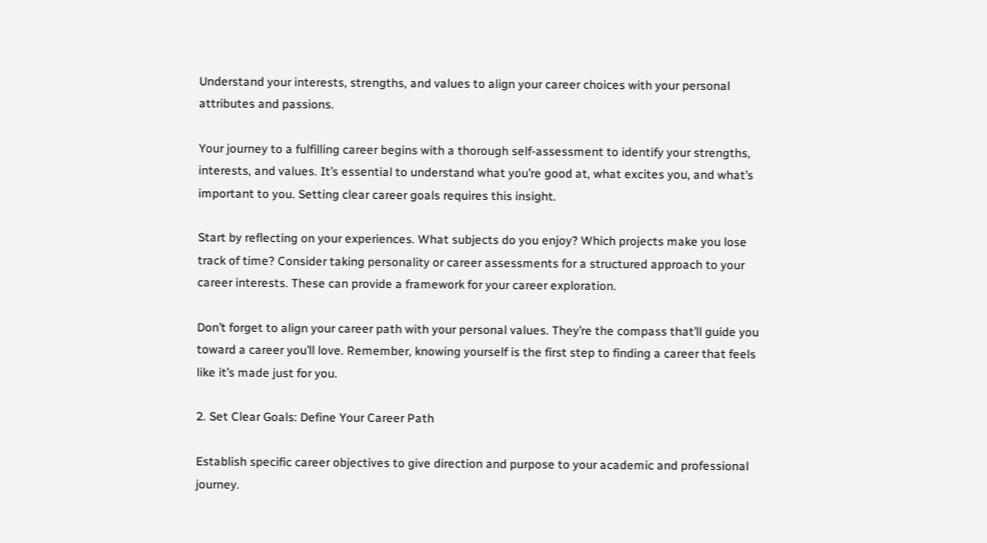Understand your interests, strengths, and values to align your career choices with your personal attributes and passions.

Your journey to a fulfilling career begins with a thorough self-assessment to identify your strengths, interests, and values. It’s essential to understand what you’re good at, what excites you, and what’s important to you. Setting clear career goals requires this insight.

Start by reflecting on your experiences. What subjects do you enjoy? Which projects make you lose track of time? Consider taking personality or career assessments for a structured approach to your career interests. These can provide a framework for your career exploration.

Don’t forget to align your career path with your personal values. They’re the compass that’ll guide you toward a career you’ll love. Remember, knowing yourself is the first step to finding a career that feels like it’s made just for you.

2. Set Clear Goals: Define Your Career Path

Establish specific career objectives to give direction and purpose to your academic and professional journey.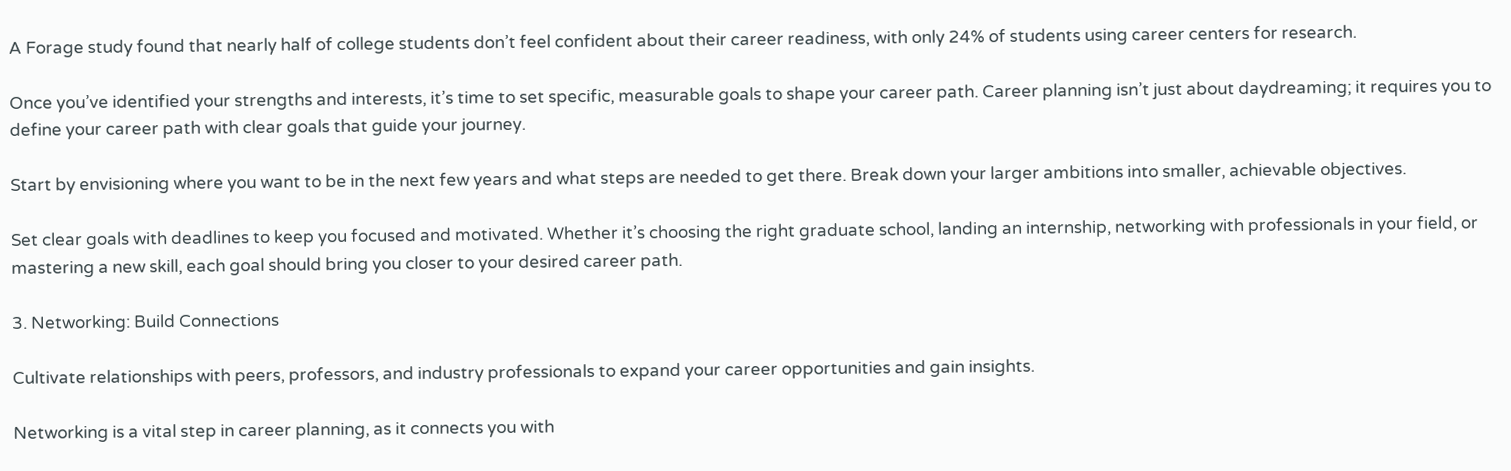A Forage study found that nearly half of college students don’t feel confident about their career readiness, with only 24% of students using career centers for research.

Once you’ve identified your strengths and interests, it’s time to set specific, measurable goals to shape your career path. Career planning isn’t just about daydreaming; it requires you to define your career path with clear goals that guide your journey.

Start by envisioning where you want to be in the next few years and what steps are needed to get there. Break down your larger ambitions into smaller, achievable objectives.

Set clear goals with deadlines to keep you focused and motivated. Whether it’s choosing the right graduate school, landing an internship, networking with professionals in your field, or mastering a new skill, each goal should bring you closer to your desired career path.

3. Networking: Build Connections

Cultivate relationships with peers, professors, and industry professionals to expand your career opportunities and gain insights.

Networking is a vital step in career planning, as it connects you with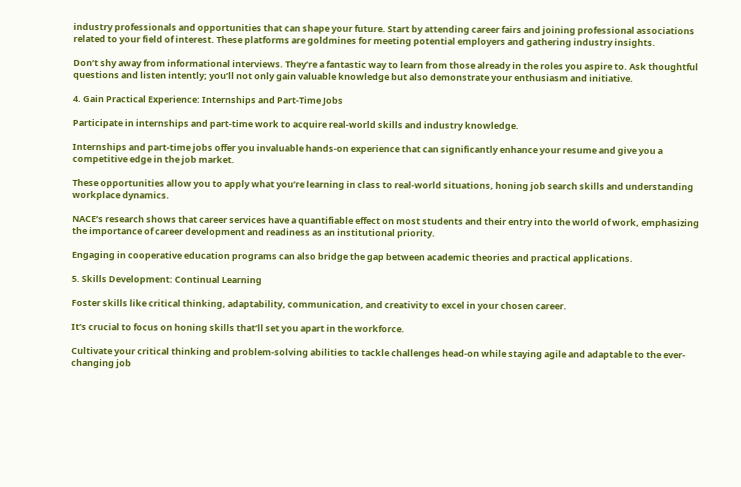industry professionals and opportunities that can shape your future. Start by attending career fairs and joining professional associations related to your field of interest. These platforms are goldmines for meeting potential employers and gathering industry insights.

Don’t shy away from informational interviews. They’re a fantastic way to learn from those already in the roles you aspire to. Ask thoughtful questions and listen intently; you’ll not only gain valuable knowledge but also demonstrate your enthusiasm and initiative.

4. Gain Practical Experience: Internships and Part-Time Jobs

Participate in internships and part-time work to acquire real-world skills and industry knowledge.

Internships and part-time jobs offer you invaluable hands-on experience that can significantly enhance your resume and give you a competitive edge in the job market.

These opportunities allow you to apply what you’re learning in class to real-world situations, honing job search skills and understanding workplace dynamics.

NACE’s research shows that career services have a quantifiable effect on most students and their entry into the world of work, emphasizing the importance of career development and readiness as an institutional priority.

Engaging in cooperative education programs can also bridge the gap between academic theories and practical applications.

5. Skills Development: Continual Learning

Foster skills like critical thinking, adaptability, communication, and creativity to excel in your chosen career.

It’s crucial to focus on honing skills that’ll set you apart in the workforce.

Cultivate your critical thinking and problem-solving abilities to tackle challenges head-on while staying agile and adaptable to the ever-changing job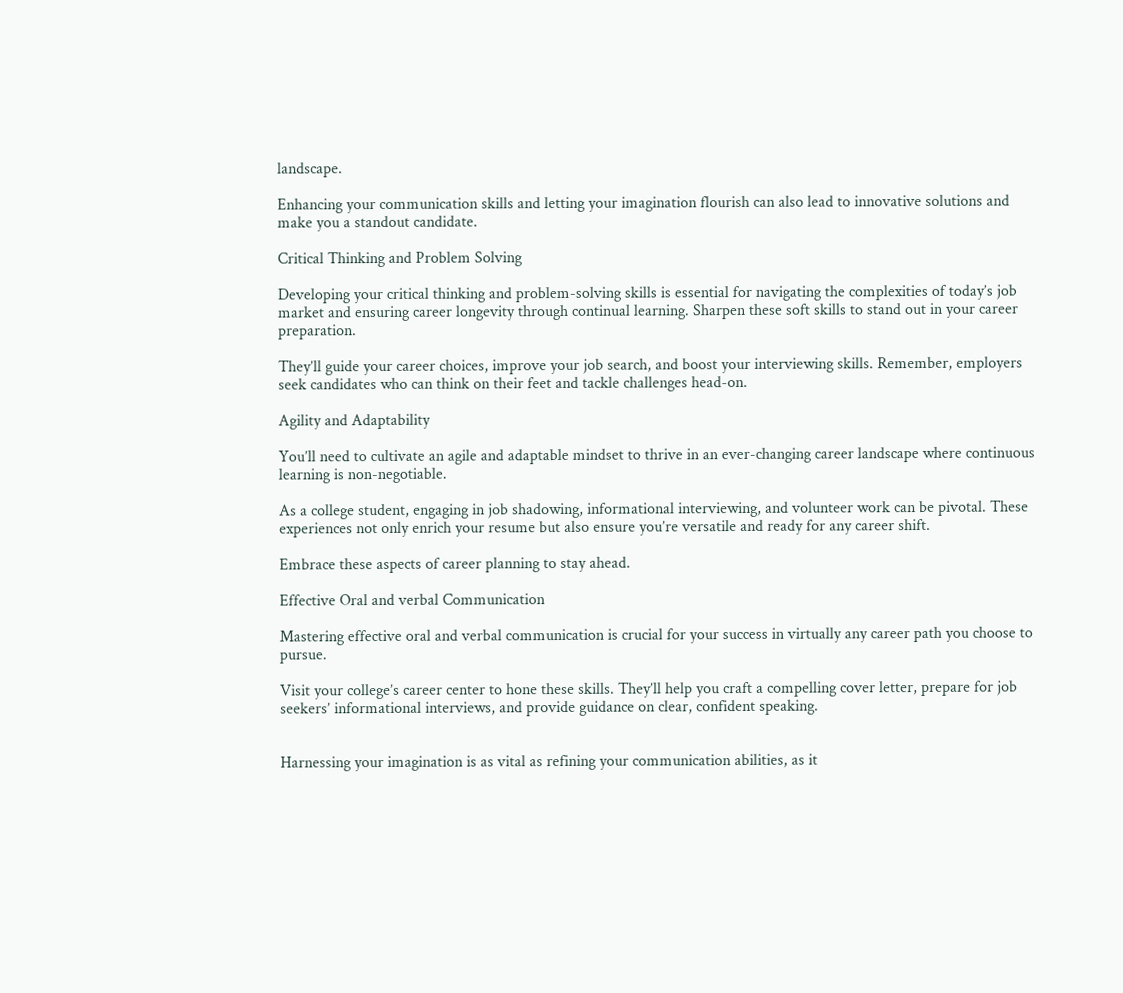landscape.

Enhancing your communication skills and letting your imagination flourish can also lead to innovative solutions and make you a standout candidate.

Critical Thinking and Problem Solving

Developing your critical thinking and problem-solving skills is essential for navigating the complexities of today’s job market and ensuring career longevity through continual learning. Sharpen these soft skills to stand out in your career preparation.

They’ll guide your career choices, improve your job search, and boost your interviewing skills. Remember, employers seek candidates who can think on their feet and tackle challenges head-on.

Agility and Adaptability

You’ll need to cultivate an agile and adaptable mindset to thrive in an ever-changing career landscape where continuous learning is non-negotiable.

As a college student, engaging in job shadowing, informational interviewing, and volunteer work can be pivotal. These experiences not only enrich your resume but also ensure you’re versatile and ready for any career shift.

Embrace these aspects of career planning to stay ahead.

Effective Oral and verbal Communication

Mastering effective oral and verbal communication is crucial for your success in virtually any career path you choose to pursue.

Visit your college’s career center to hone these skills. They’ll help you craft a compelling cover letter, prepare for job seekers’ informational interviews, and provide guidance on clear, confident speaking.


Harnessing your imagination is as vital as refining your communication abilities, as it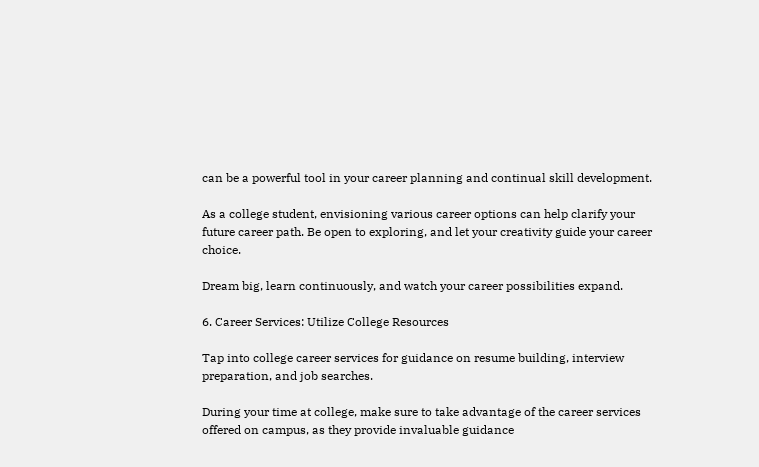can be a powerful tool in your career planning and continual skill development.

As a college student, envisioning various career options can help clarify your future career path. Be open to exploring, and let your creativity guide your career choice.

Dream big, learn continuously, and watch your career possibilities expand.

6. Career Services: Utilize College Resources

Tap into college career services for guidance on resume building, interview preparation, and job searches.

During your time at college, make sure to take advantage of the career services offered on campus, as they provide invaluable guidance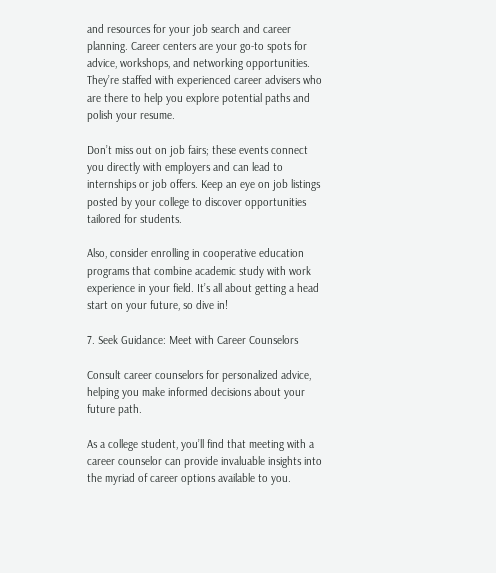and resources for your job search and career planning. Career centers are your go-to spots for advice, workshops, and networking opportunities. They’re staffed with experienced career advisers who are there to help you explore potential paths and polish your resume.

Don’t miss out on job fairs; these events connect you directly with employers and can lead to internships or job offers. Keep an eye on job listings posted by your college to discover opportunities tailored for students.

Also, consider enrolling in cooperative education programs that combine academic study with work experience in your field. It’s all about getting a head start on your future, so dive in!

7. Seek Guidance: Meet with Career Counselors

Consult career counselors for personalized advice, helping you make informed decisions about your future path.

As a college student, you’ll find that meeting with a career counselor can provide invaluable insights into the myriad of career options available to you.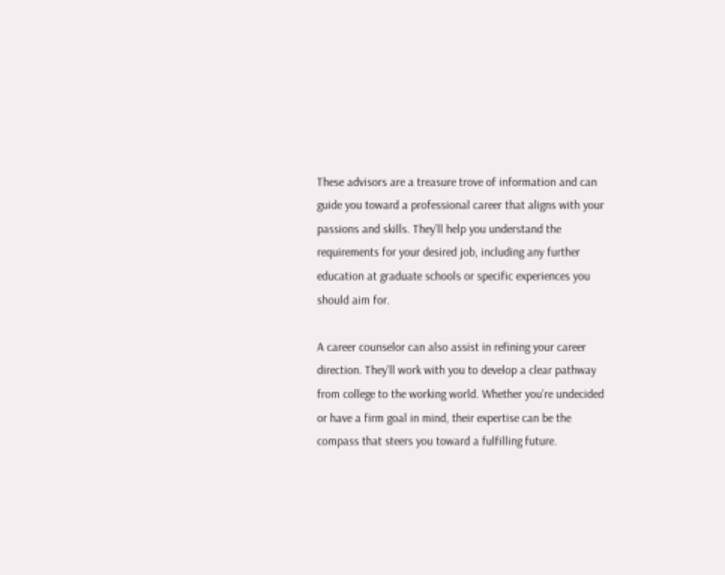These advisors are a treasure trove of information and can guide you toward a professional career that aligns with your passions and skills. They’ll help you understand the requirements for your desired job, including any further education at graduate schools or specific experiences you should aim for.

A career counselor can also assist in refining your career direction. They’ll work with you to develop a clear pathway from college to the working world. Whether you’re undecided or have a firm goal in mind, their expertise can be the compass that steers you toward a fulfilling future.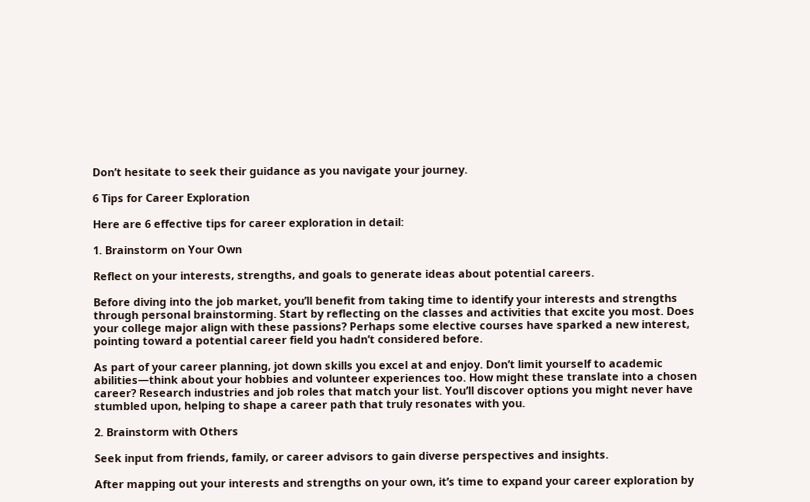Don’t hesitate to seek their guidance as you navigate your journey.

6 Tips for Career Exploration

Here are 6 effective tips for career exploration in detail:

1. Brainstorm on Your Own

Reflect on your interests, strengths, and goals to generate ideas about potential careers.

Before diving into the job market, you’ll benefit from taking time to identify your interests and strengths through personal brainstorming. Start by reflecting on the classes and activities that excite you most. Does your college major align with these passions? Perhaps some elective courses have sparked a new interest, pointing toward a potential career field you hadn’t considered before.

As part of your career planning, jot down skills you excel at and enjoy. Don’t limit yourself to academic abilities—think about your hobbies and volunteer experiences too. How might these translate into a chosen career? Research industries and job roles that match your list. You’ll discover options you might never have stumbled upon, helping to shape a career path that truly resonates with you.

2. Brainstorm with Others

Seek input from friends, family, or career advisors to gain diverse perspectives and insights.

After mapping out your interests and strengths on your own, it’s time to expand your career exploration by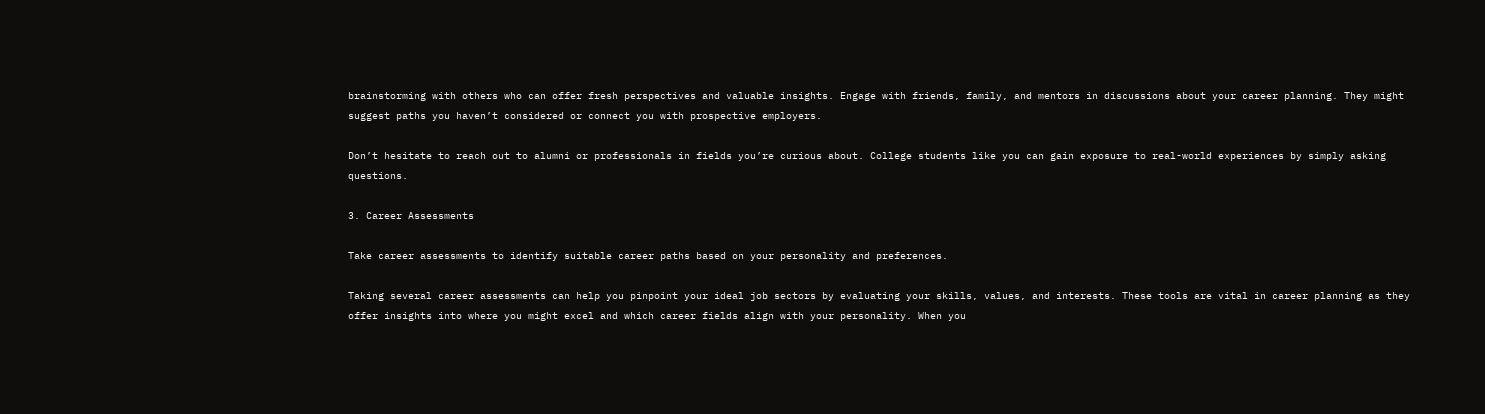brainstorming with others who can offer fresh perspectives and valuable insights. Engage with friends, family, and mentors in discussions about your career planning. They might suggest paths you haven’t considered or connect you with prospective employers.

Don’t hesitate to reach out to alumni or professionals in fields you’re curious about. College students like you can gain exposure to real-world experiences by simply asking questions.

3. Career Assessments

Take career assessments to identify suitable career paths based on your personality and preferences.

Taking several career assessments can help you pinpoint your ideal job sectors by evaluating your skills, values, and interests. These tools are vital in career planning as they offer insights into where you might excel and which career fields align with your personality. When you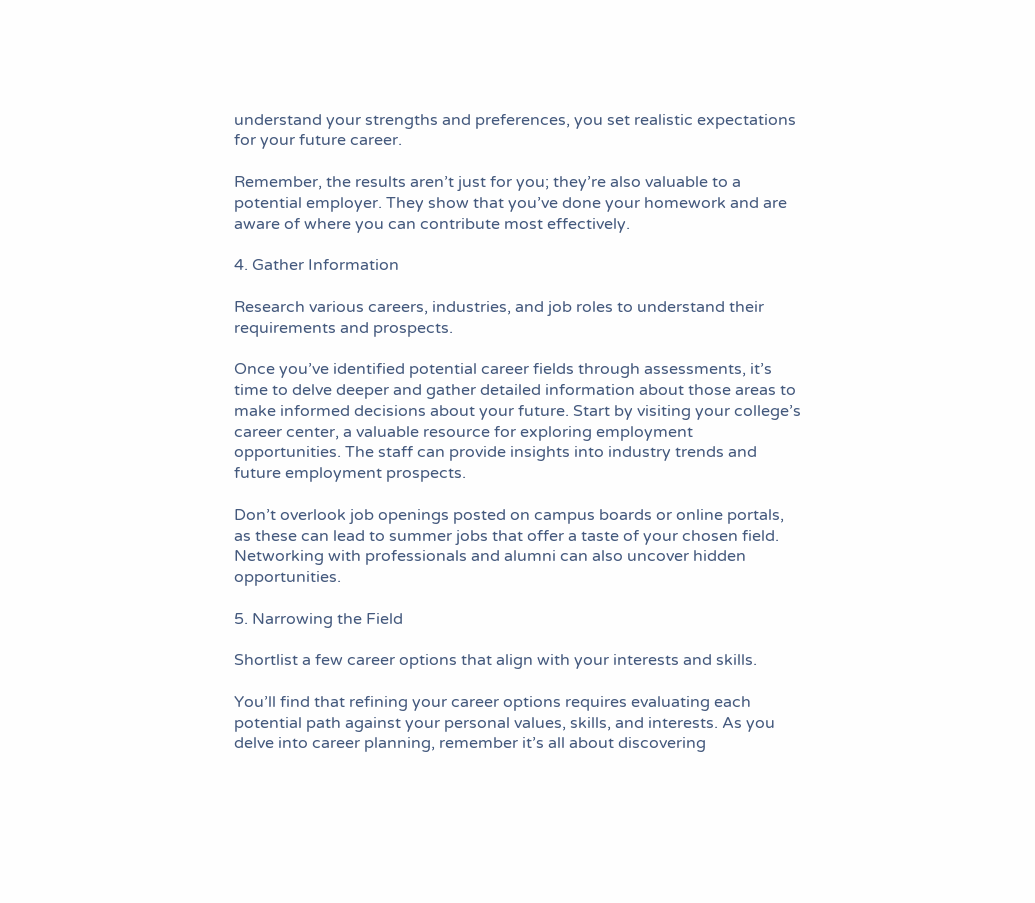understand your strengths and preferences, you set realistic expectations for your future career.

Remember, the results aren’t just for you; they’re also valuable to a potential employer. They show that you’ve done your homework and are aware of where you can contribute most effectively.

4. Gather Information

Research various careers, industries, and job roles to understand their requirements and prospects.

Once you’ve identified potential career fields through assessments, it’s time to delve deeper and gather detailed information about those areas to make informed decisions about your future. Start by visiting your college’s career center, a valuable resource for exploring employment opportunities. The staff can provide insights into industry trends and future employment prospects.

Don’t overlook job openings posted on campus boards or online portals, as these can lead to summer jobs that offer a taste of your chosen field. Networking with professionals and alumni can also uncover hidden opportunities.

5. Narrowing the Field

Shortlist a few career options that align with your interests and skills.

You’ll find that refining your career options requires evaluating each potential path against your personal values, skills, and interests. As you delve into career planning, remember it’s all about discovering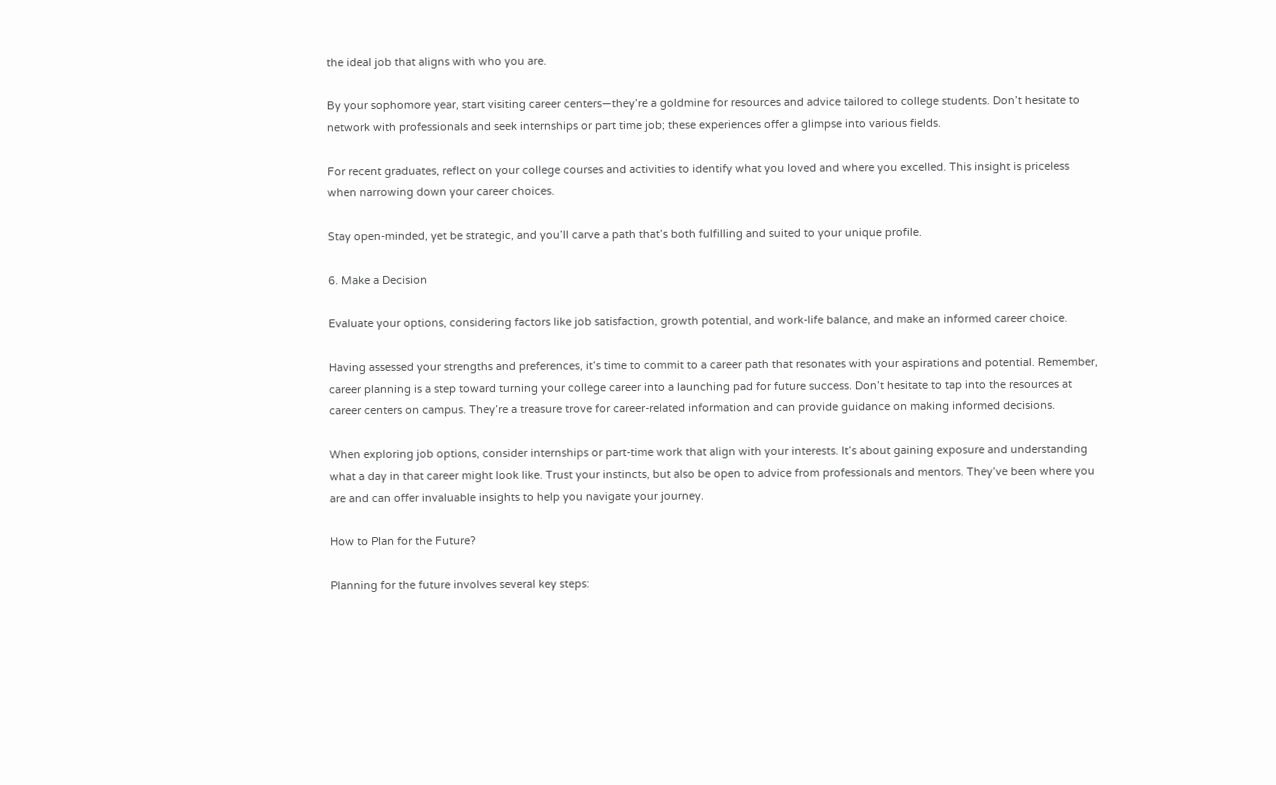the ideal job that aligns with who you are.

By your sophomore year, start visiting career centers—they’re a goldmine for resources and advice tailored to college students. Don’t hesitate to network with professionals and seek internships or part time job; these experiences offer a glimpse into various fields.

For recent graduates, reflect on your college courses and activities to identify what you loved and where you excelled. This insight is priceless when narrowing down your career choices.

Stay open-minded, yet be strategic, and you’ll carve a path that’s both fulfilling and suited to your unique profile.

6. Make a Decision

Evaluate your options, considering factors like job satisfaction, growth potential, and work-life balance, and make an informed career choice.

Having assessed your strengths and preferences, it’s time to commit to a career path that resonates with your aspirations and potential. Remember, career planning is a step toward turning your college career into a launching pad for future success. Don’t hesitate to tap into the resources at career centers on campus. They’re a treasure trove for career-related information and can provide guidance on making informed decisions.

When exploring job options, consider internships or part-time work that align with your interests. It’s about gaining exposure and understanding what a day in that career might look like. Trust your instincts, but also be open to advice from professionals and mentors. They’ve been where you are and can offer invaluable insights to help you navigate your journey.

How to Plan for the Future?

Planning for the future involves several key steps: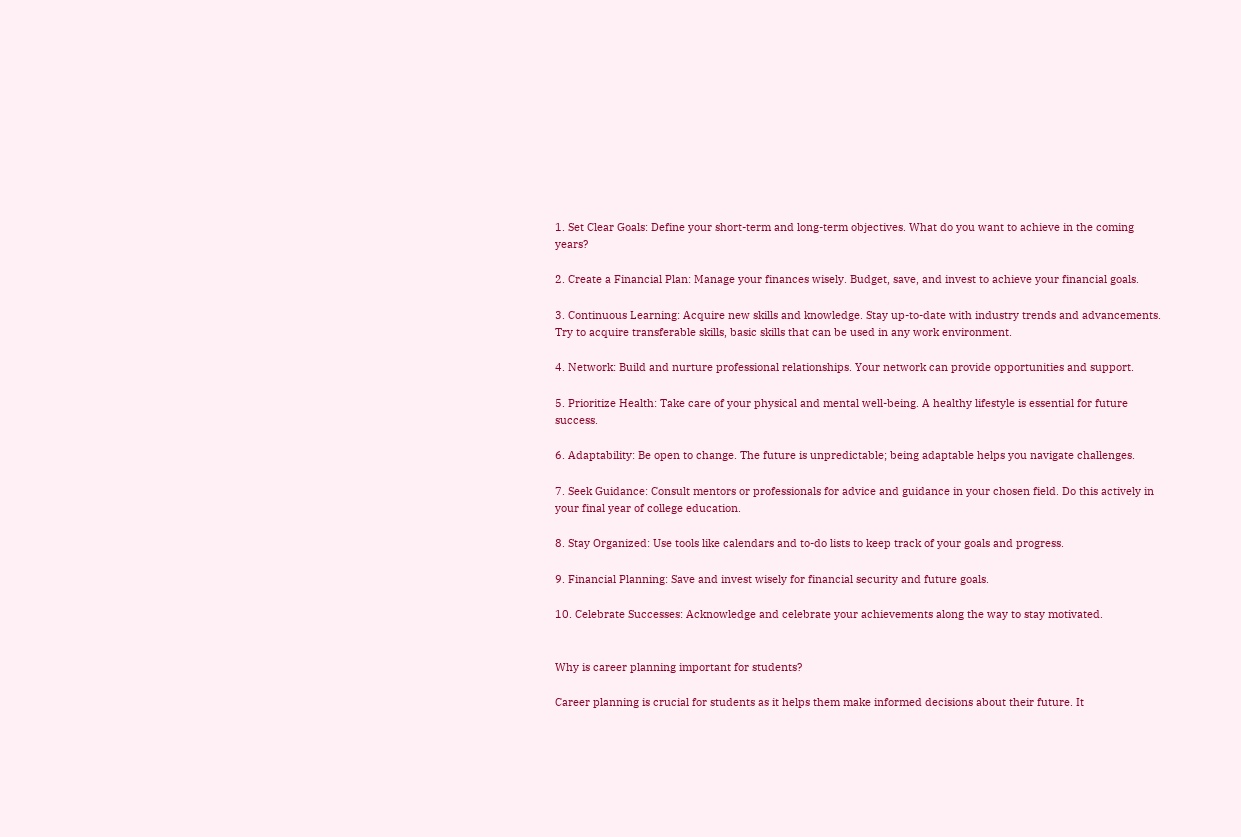1. Set Clear Goals: Define your short-term and long-term objectives. What do you want to achieve in the coming years?

2. Create a Financial Plan: Manage your finances wisely. Budget, save, and invest to achieve your financial goals.

3. Continuous Learning: Acquire new skills and knowledge. Stay up-to-date with industry trends and advancements. Try to acquire transferable skills, basic skills that can be used in any work environment.

4. Network: Build and nurture professional relationships. Your network can provide opportunities and support.

5. Prioritize Health: Take care of your physical and mental well-being. A healthy lifestyle is essential for future success.

6. Adaptability: Be open to change. The future is unpredictable; being adaptable helps you navigate challenges.

7. Seek Guidance: Consult mentors or professionals for advice and guidance in your chosen field. Do this actively in your final year of college education.

8. Stay Organized: Use tools like calendars and to-do lists to keep track of your goals and progress.

9. Financial Planning: Save and invest wisely for financial security and future goals.

10. Celebrate Successes: Acknowledge and celebrate your achievements along the way to stay motivated.


Why is career planning important for students?

Career planning is crucial for students as it helps them make informed decisions about their future. It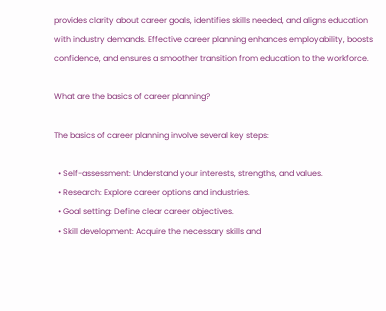provides clarity about career goals, identifies skills needed, and aligns education with industry demands. Effective career planning enhances employability, boosts confidence, and ensures a smoother transition from education to the workforce.

What are the basics of career planning?

The basics of career planning involve several key steps:

  • Self-assessment: Understand your interests, strengths, and values.
  • Research: Explore career options and industries.
  • Goal setting: Define clear career objectives.
  • Skill development: Acquire the necessary skills and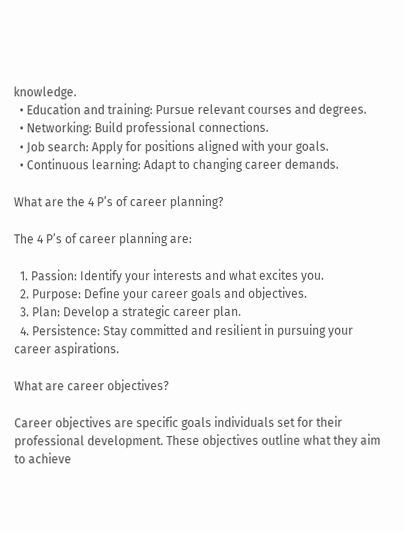knowledge.
  • Education and training: Pursue relevant courses and degrees.
  • Networking: Build professional connections.
  • Job search: Apply for positions aligned with your goals.
  • Continuous learning: Adapt to changing career demands.

What are the 4 P’s of career planning?

The 4 P’s of career planning are:

  1. Passion: Identify your interests and what excites you.
  2. Purpose: Define your career goals and objectives.
  3. Plan: Develop a strategic career plan.
  4. Persistence: Stay committed and resilient in pursuing your career aspirations.

What are career objectives?

Career objectives are specific goals individuals set for their professional development. These objectives outline what they aim to achieve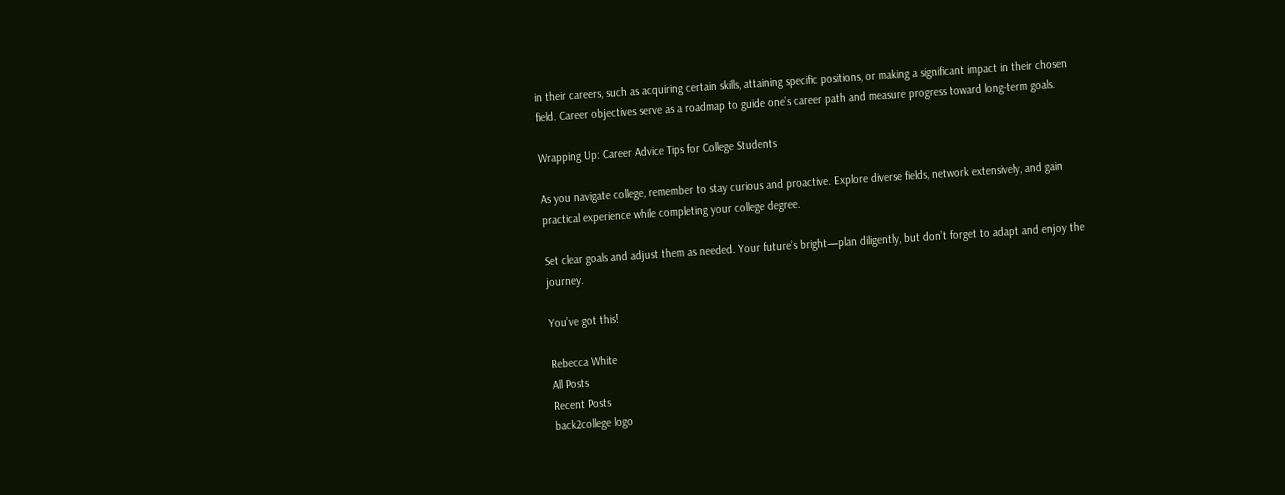in their careers, such as acquiring certain skills, attaining specific positions, or making a significant impact in their chosen field. Career objectives serve as a roadmap to guide one’s career path and measure progress toward long-term goals.

Wrapping Up: Career Advice Tips for College Students

As you navigate college, remember to stay curious and proactive. Explore diverse fields, network extensively, and gain practical experience while completing your college degree.

Set clear goals and adjust them as needed. Your future’s bright—plan diligently, but don’t forget to adapt and enjoy the journey.

You’ve got this!

Rebecca White
All Posts
Recent Posts
back2college logo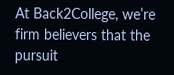At Back2College, we’re firm believers that the pursuit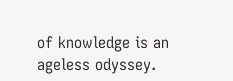of knowledge is an ageless odyssey.